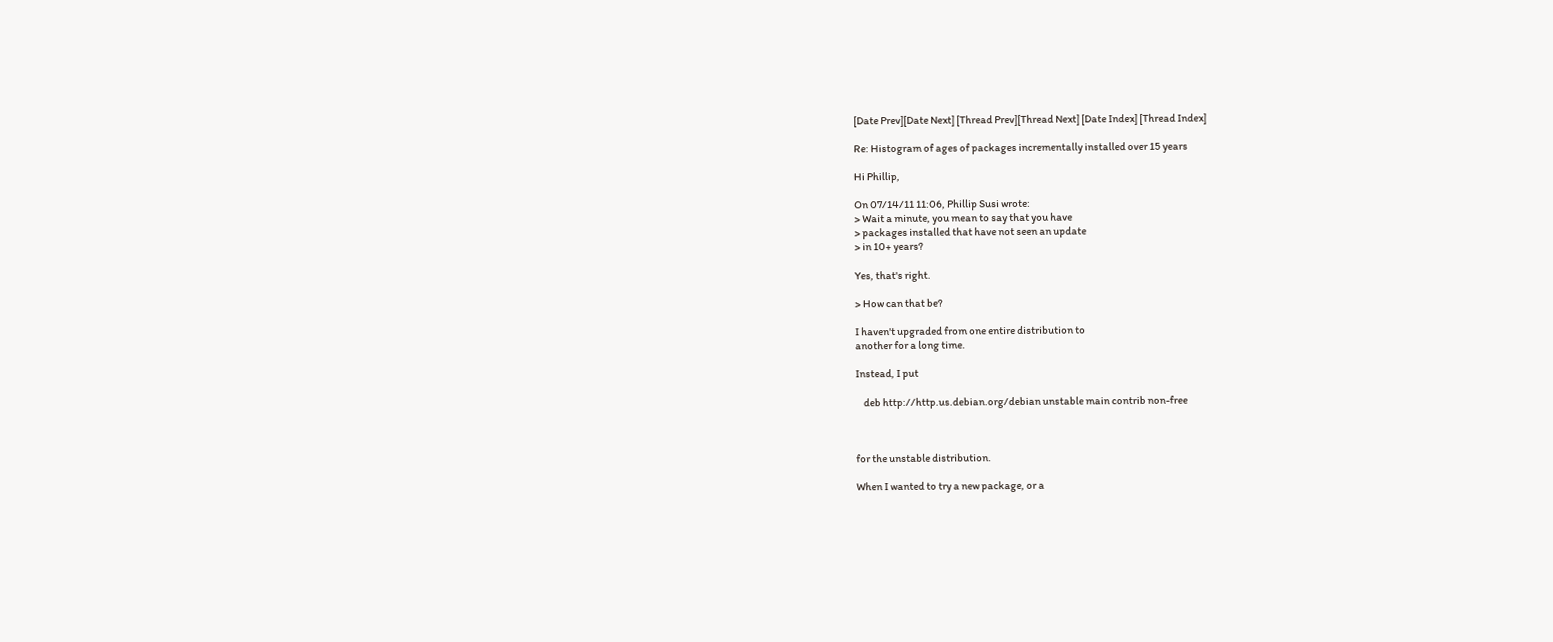[Date Prev][Date Next] [Thread Prev][Thread Next] [Date Index] [Thread Index]

Re: Histogram of ages of packages incrementally installed over 15 years

Hi Phillip,

On 07/14/11 11:06, Phillip Susi wrote:
> Wait a minute, you mean to say that you have
> packages installed that have not seen an update
> in 10+ years?

Yes, that's right.

> How can that be?

I haven't upgraded from one entire distribution to
another for a long time.

Instead, I put

    deb http://http.us.debian.org/debian unstable main contrib non-free



for the unstable distribution.

When I wanted to try a new package, or a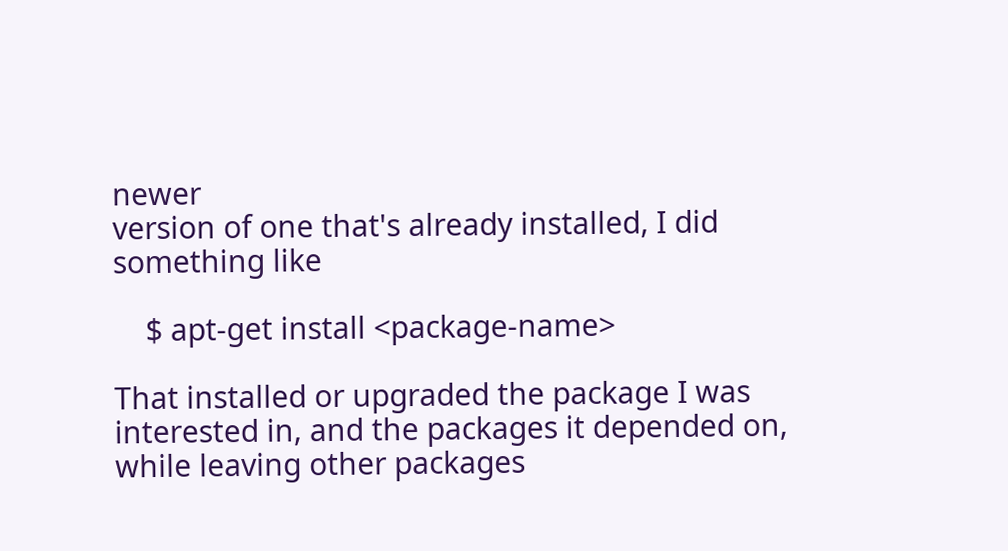newer
version of one that's already installed, I did
something like

    $ apt-get install <package-name>

That installed or upgraded the package I was
interested in, and the packages it depended on,
while leaving other packages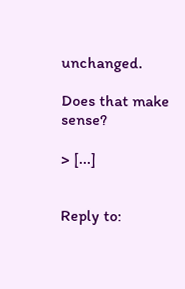unchanged.

Does that make sense?

> [...]


Reply to: